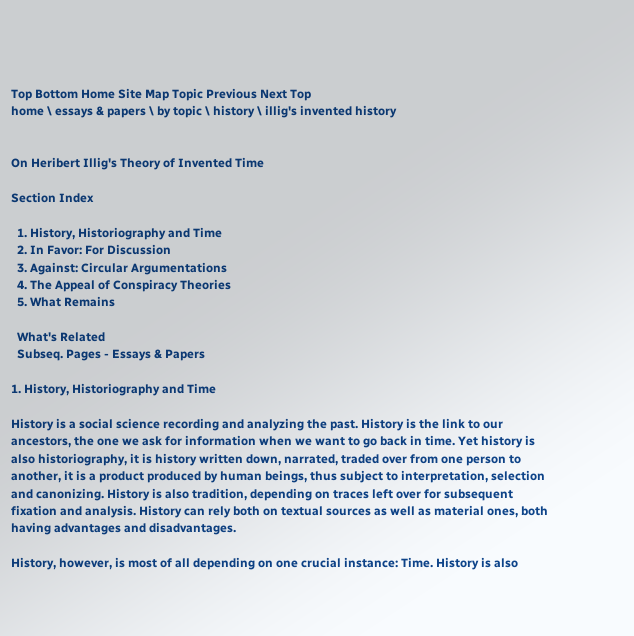Top Bottom Home Site Map Topic Previous Next Top
home \ essays & papers \ by topic \ history \ illig's invented history


On Heribert Illig's Theory of Invented Time

Section Index

  1. History, Historiography and Time
  2. In Favor: For Discussion
  3. Against: Circular Argumentations
  4. The Appeal of Conspiracy Theories
  5. What Remains

  What's Related
  Subseq. Pages - Essays & Papers

1. History, Historiography and Time

History is a social science recording and analyzing the past. History is the link to our ancestors, the one we ask for information when we want to go back in time. Yet history is also historiography, it is history written down, narrated, traded over from one person to another, it is a product produced by human beings, thus subject to interpretation, selection and canonizing. History is also tradition, depending on traces left over for subsequent fixation and analysis. History can rely both on textual sources as well as material ones, both having advantages and disadvantages.

History, however, is most of all depending on one crucial instance: Time. History is also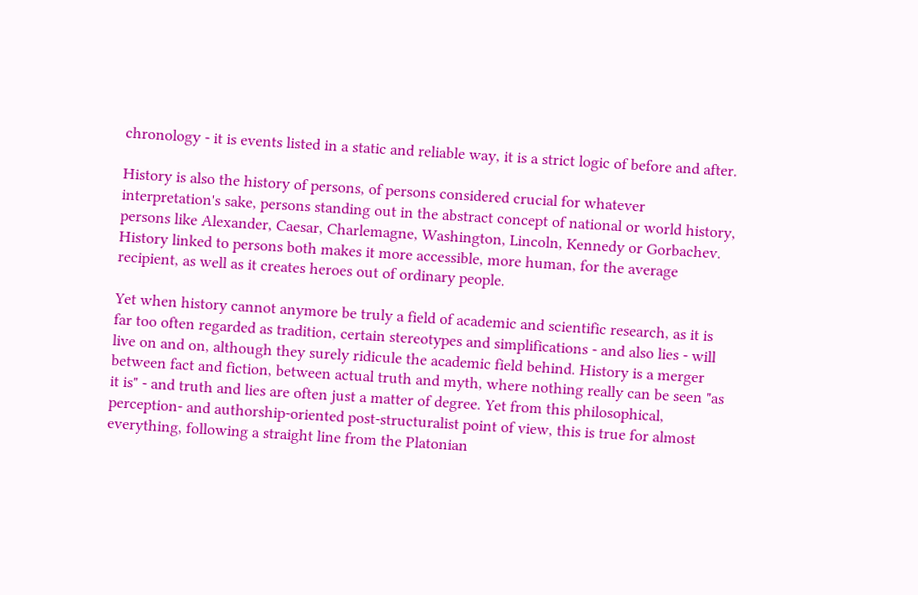chronology - it is events listed in a static and reliable way, it is a strict logic of before and after.

History is also the history of persons, of persons considered crucial for whatever interpretation's sake, persons standing out in the abstract concept of national or world history, persons like Alexander, Caesar, Charlemagne, Washington, Lincoln, Kennedy or Gorbachev. History linked to persons both makes it more accessible, more human, for the average recipient, as well as it creates heroes out of ordinary people.

Yet when history cannot anymore be truly a field of academic and scientific research, as it is far too often regarded as tradition, certain stereotypes and simplifications - and also lies - will live on and on, although they surely ridicule the academic field behind. History is a merger between fact and fiction, between actual truth and myth, where nothing really can be seen "as it is" - and truth and lies are often just a matter of degree. Yet from this philosophical, perception- and authorship-oriented post-structuralist point of view, this is true for almost everything, following a straight line from the Platonian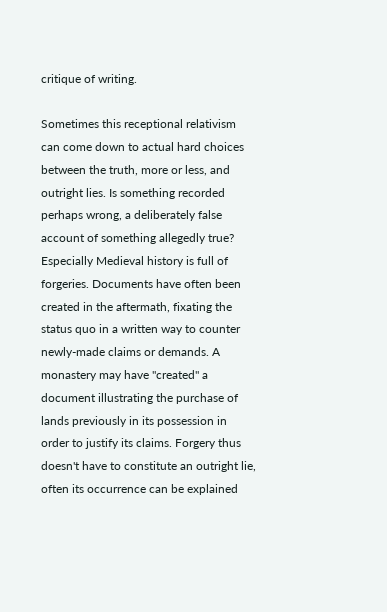critique of writing.

Sometimes this receptional relativism can come down to actual hard choices between the truth, more or less, and outright lies. Is something recorded perhaps wrong, a deliberately false account of something allegedly true? Especially Medieval history is full of forgeries. Documents have often been created in the aftermath, fixating the status quo in a written way to counter newly-made claims or demands. A monastery may have "created" a document illustrating the purchase of lands previously in its possession in order to justify its claims. Forgery thus doesn't have to constitute an outright lie, often its occurrence can be explained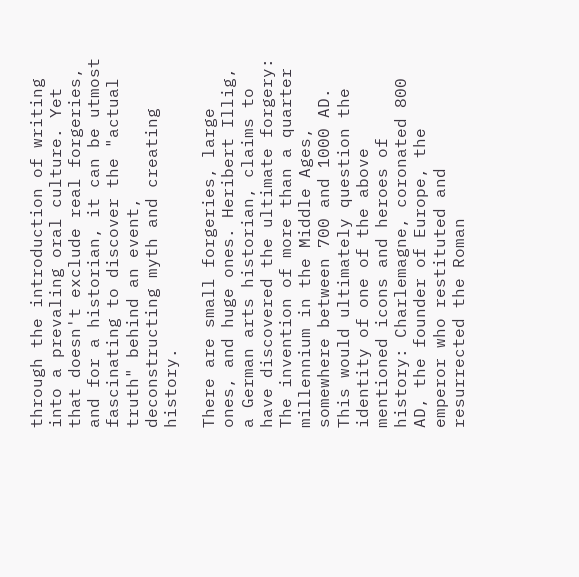through the introduction of writing into a prevaling oral culture. Yet that doesn't exclude real forgeries, and for a historian, it can be utmost fascinating to discover the "actual truth" behind an event, deconstructing myth and creating history.

There are small forgeries, large ones, and huge ones. Heribert Illig, a German arts historian, claims to have discovered the ultimate forgery: The invention of more than a quarter millennium in the Middle Ages, somewhere between 700 and 1000 AD. This would ultimately question the identity of one of the above mentioned icons and heroes of history: Charlemagne, coronated 800 AD, the founder of Europe, the emperor who restituted and resurrected the Roman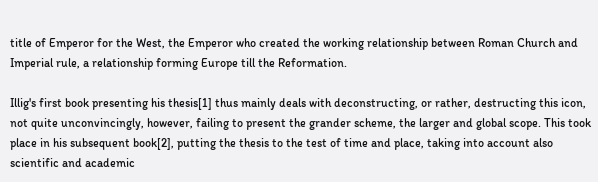title of Emperor for the West, the Emperor who created the working relationship between Roman Church and Imperial rule, a relationship forming Europe till the Reformation.

Illig's first book presenting his thesis[1] thus mainly deals with deconstructing, or rather, destructing this icon, not quite unconvincingly, however, failing to present the grander scheme, the larger and global scope. This took place in his subsequent book[2], putting the thesis to the test of time and place, taking into account also scientific and academic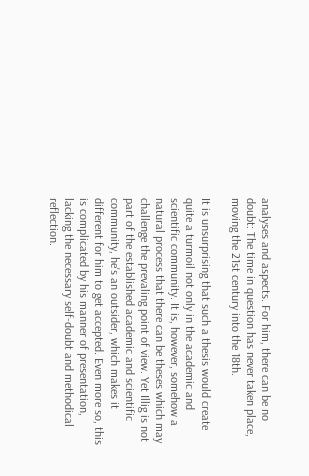analyses and aspects. For him, there can be no doubt: The time in question has never taken place, moving the 21st century into the 18th.

It is unsurprising that such a thesis would create quite a turmoil not only in the academic and scientific community. It is, however, somehow a natural process that there can be theses which may challenge the prevaling point of view. Yet Illig is not part of the established academic and scientific community, he's an outsider, which makes it different for him to get accepted. Even more so, this is complicated by his manner of presentation, lacking the necessary self-doubt and methodical reflection.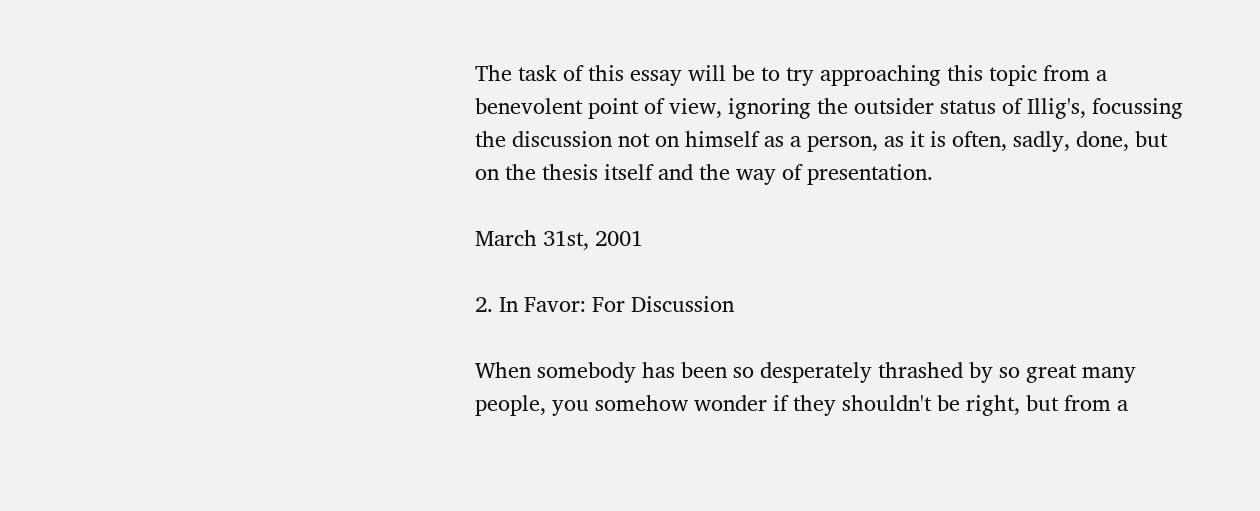The task of this essay will be to try approaching this topic from a benevolent point of view, ignoring the outsider status of Illig's, focussing the discussion not on himself as a person, as it is often, sadly, done, but on the thesis itself and the way of presentation.

March 31st, 2001

2. In Favor: For Discussion

When somebody has been so desperately thrashed by so great many people, you somehow wonder if they shouldn't be right, but from a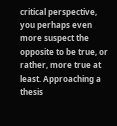critical perspective, you perhaps even more suspect the opposite to be true, or rather, more true at least. Approaching a thesis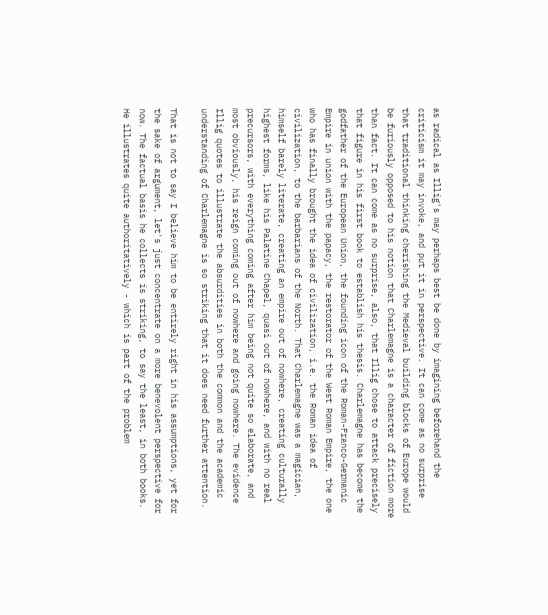as radical as Illig's may perhaps best be done by imagining beforehand the criticism it may invoke, and put it in perspective. It can come as no surprise that traditional thinking cherishing the Medieval building blocks of Europe would be furiously opposed to his notion that Charlemagne is a character of fiction more than fact. It can come as no surprise, also, that Illig chose to attack precisely that figure in his first book to establish his thesis. Charlemagne has become the godfather of the European Union, the founding icon of the Roman-Franco-Germanic Empire in union with the papacy, the restorator of the West Roman Empire, the one who has finally brought the idea of civilization, i.e. the Roman idea of civilization, to the barbarians of the North. That Charlemagne was a magician, himself barely literate, creating an empire out of nowhere, creating culturally highest forms, like his Palatine Chapel, quasi out of nowhere, and with no real precursors, with everything coming after him being not quite so elaborate, and most obviously, his reign coming out of nowhere and going nowhere. The evidence Illig quotes to illustrate the absurdities in both the common and the academic understanding of Charlemagne is so striking that it does need further attention.

That is not to say I believe him to be entirely right in his assumptions, yet for the sake of argument, let's just concentrate on a more benevolent perspective for now. The factual basis he collects is striking, to say the least, in both books. He illustrates quite authoritatively - which is part of the problem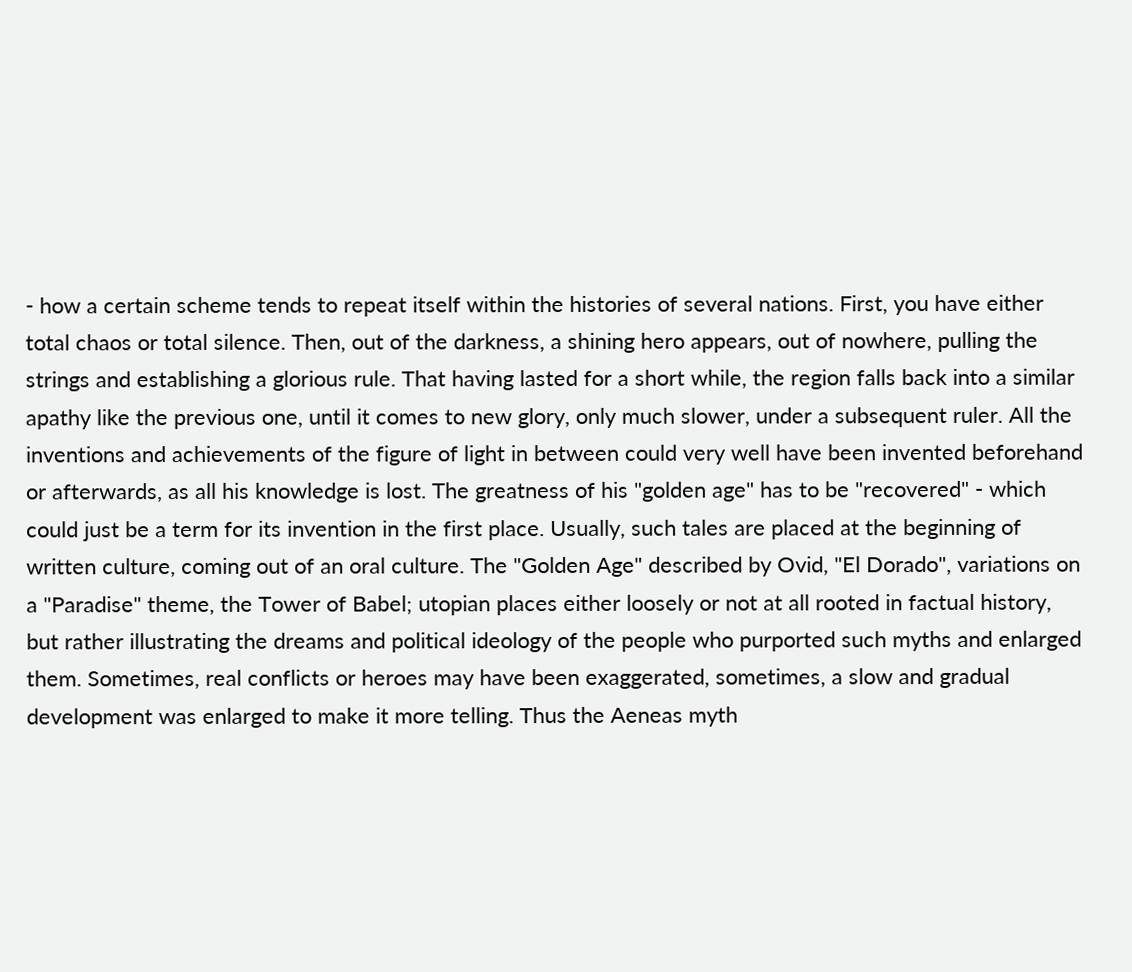- how a certain scheme tends to repeat itself within the histories of several nations. First, you have either total chaos or total silence. Then, out of the darkness, a shining hero appears, out of nowhere, pulling the strings and establishing a glorious rule. That having lasted for a short while, the region falls back into a similar apathy like the previous one, until it comes to new glory, only much slower, under a subsequent ruler. All the inventions and achievements of the figure of light in between could very well have been invented beforehand or afterwards, as all his knowledge is lost. The greatness of his "golden age" has to be "recovered" - which could just be a term for its invention in the first place. Usually, such tales are placed at the beginning of written culture, coming out of an oral culture. The "Golden Age" described by Ovid, "El Dorado", variations on a "Paradise" theme, the Tower of Babel; utopian places either loosely or not at all rooted in factual history, but rather illustrating the dreams and political ideology of the people who purported such myths and enlarged them. Sometimes, real conflicts or heroes may have been exaggerated, sometimes, a slow and gradual development was enlarged to make it more telling. Thus the Aeneas myth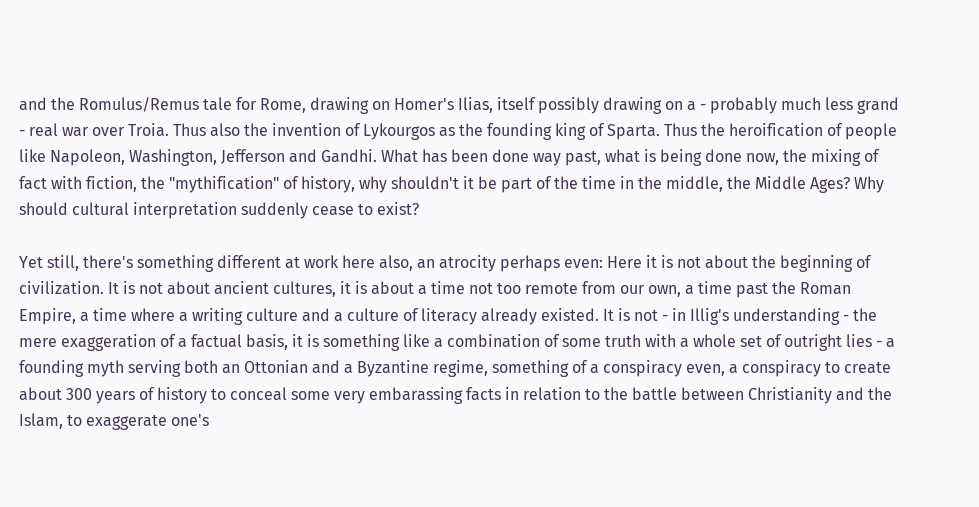and the Romulus/Remus tale for Rome, drawing on Homer's Ilias, itself possibly drawing on a - probably much less grand - real war over Troia. Thus also the invention of Lykourgos as the founding king of Sparta. Thus the heroification of people like Napoleon, Washington, Jefferson and Gandhi. What has been done way past, what is being done now, the mixing of fact with fiction, the "mythification" of history, why shouldn't it be part of the time in the middle, the Middle Ages? Why should cultural interpretation suddenly cease to exist?

Yet still, there's something different at work here also, an atrocity perhaps even: Here it is not about the beginning of civilization. It is not about ancient cultures, it is about a time not too remote from our own, a time past the Roman Empire, a time where a writing culture and a culture of literacy already existed. It is not - in Illig's understanding - the mere exaggeration of a factual basis, it is something like a combination of some truth with a whole set of outright lies - a founding myth serving both an Ottonian and a Byzantine regime, something of a conspiracy even, a conspiracy to create about 300 years of history to conceal some very embarassing facts in relation to the battle between Christianity and the Islam, to exaggerate one's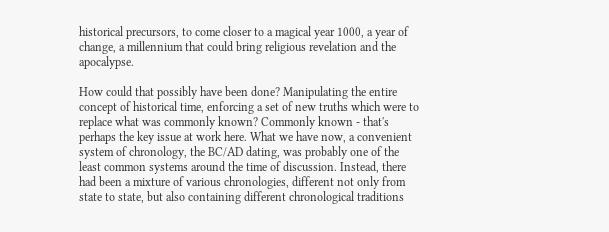historical precursors, to come closer to a magical year 1000, a year of change, a millennium that could bring religious revelation and the apocalypse.

How could that possibly have been done? Manipulating the entire concept of historical time, enforcing a set of new truths which were to replace what was commonly known? Commonly known - that's perhaps the key issue at work here. What we have now, a convenient system of chronology, the BC/AD dating, was probably one of the least common systems around the time of discussion. Instead, there had been a mixture of various chronologies, different not only from state to state, but also containing different chronological traditions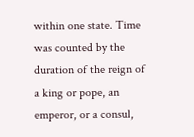within one state. Time was counted by the duration of the reign of a king or pope, an emperor, or a consul,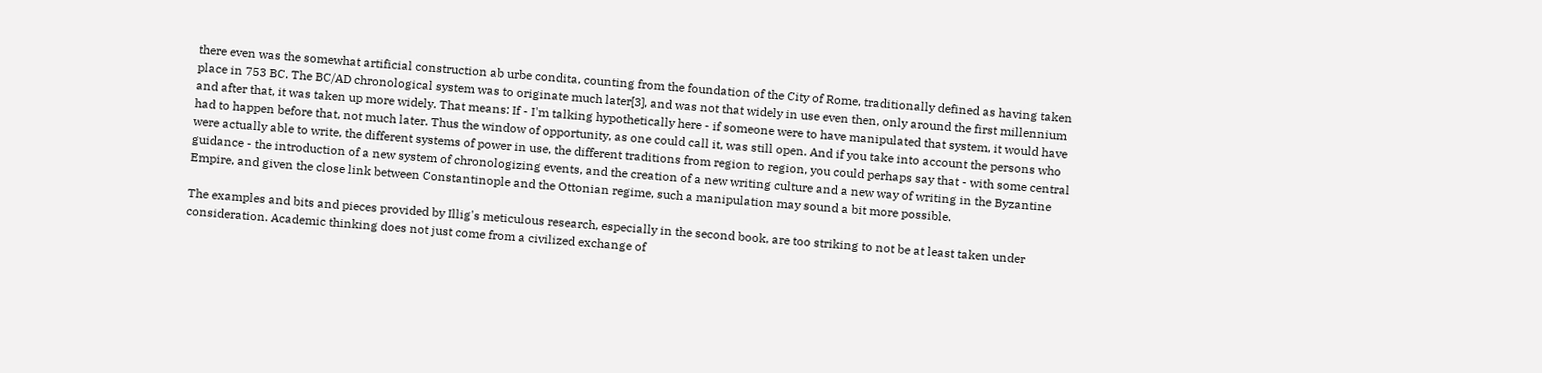there even was the somewhat artificial construction ab urbe condita, counting from the foundation of the City of Rome, traditionally defined as having taken place in 753 BC. The BC/AD chronological system was to originate much later[3], and was not that widely in use even then, only around the first millennium and after that, it was taken up more widely. That means: If - I'm talking hypothetically here - if someone were to have manipulated that system, it would have had to happen before that, not much later. Thus the window of opportunity, as one could call it, was still open. And if you take into account the persons who were actually able to write, the different systems of power in use, the different traditions from region to region, you could perhaps say that - with some central guidance - the introduction of a new system of chronologizing events, and the creation of a new writing culture and a new way of writing in the Byzantine Empire, and given the close link between Constantinople and the Ottonian regime, such a manipulation may sound a bit more possible.

The examples and bits and pieces provided by Illig's meticulous research, especially in the second book, are too striking to not be at least taken under consideration. Academic thinking does not just come from a civilized exchange of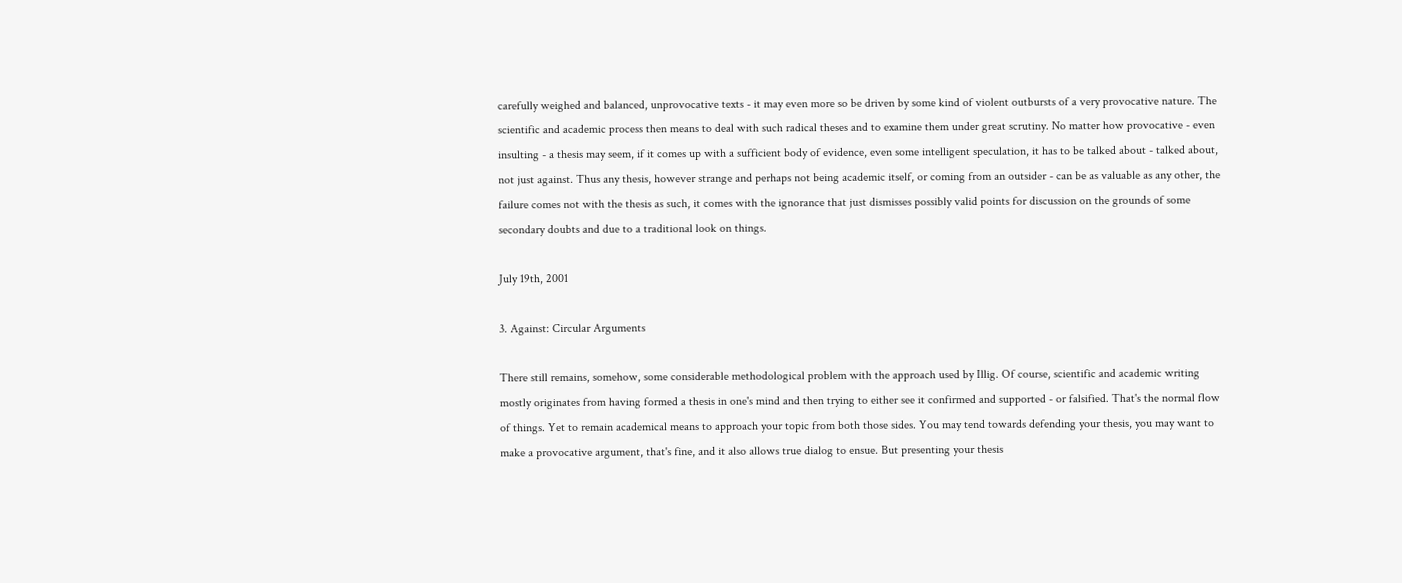carefully weighed and balanced, unprovocative texts - it may even more so be driven by some kind of violent outbursts of a very provocative nature. The scientific and academic process then means to deal with such radical theses and to examine them under great scrutiny. No matter how provocative - even insulting - a thesis may seem, if it comes up with a sufficient body of evidence, even some intelligent speculation, it has to be talked about - talked about, not just against. Thus any thesis, however strange and perhaps not being academic itself, or coming from an outsider - can be as valuable as any other, the failure comes not with the thesis as such, it comes with the ignorance that just dismisses possibly valid points for discussion on the grounds of some secondary doubts and due to a traditional look on things.

July 19th, 2001

3. Against: Circular Arguments

There still remains, somehow, some considerable methodological problem with the approach used by Illig. Of course, scientific and academic writing mostly originates from having formed a thesis in one's mind and then trying to either see it confirmed and supported - or falsified. That's the normal flow of things. Yet to remain academical means to approach your topic from both those sides. You may tend towards defending your thesis, you may want to make a provocative argument, that's fine, and it also allows true dialog to ensue. But presenting your thesis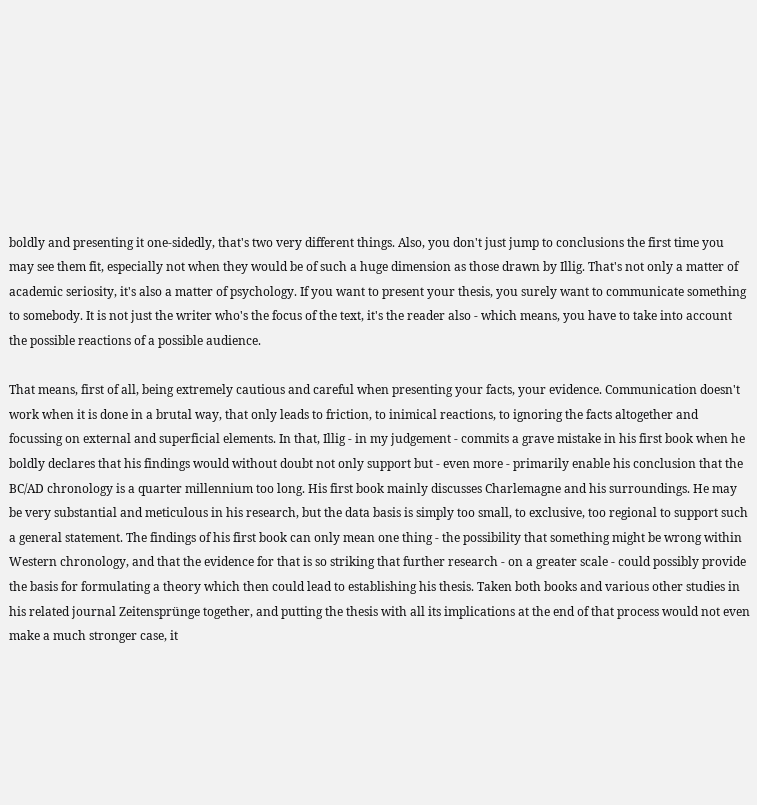boldly and presenting it one-sidedly, that's two very different things. Also, you don't just jump to conclusions the first time you may see them fit, especially not when they would be of such a huge dimension as those drawn by Illig. That's not only a matter of academic seriosity, it's also a matter of psychology. If you want to present your thesis, you surely want to communicate something to somebody. It is not just the writer who's the focus of the text, it's the reader also - which means, you have to take into account the possible reactions of a possible audience.

That means, first of all, being extremely cautious and careful when presenting your facts, your evidence. Communication doesn't work when it is done in a brutal way, that only leads to friction, to inimical reactions, to ignoring the facts altogether and focussing on external and superficial elements. In that, Illig - in my judgement - commits a grave mistake in his first book when he boldly declares that his findings would without doubt not only support but - even more - primarily enable his conclusion that the BC/AD chronology is a quarter millennium too long. His first book mainly discusses Charlemagne and his surroundings. He may be very substantial and meticulous in his research, but the data basis is simply too small, to exclusive, too regional to support such a general statement. The findings of his first book can only mean one thing - the possibility that something might be wrong within Western chronology, and that the evidence for that is so striking that further research - on a greater scale - could possibly provide the basis for formulating a theory which then could lead to establishing his thesis. Taken both books and various other studies in his related journal Zeitensprünge together, and putting the thesis with all its implications at the end of that process would not even make a much stronger case, it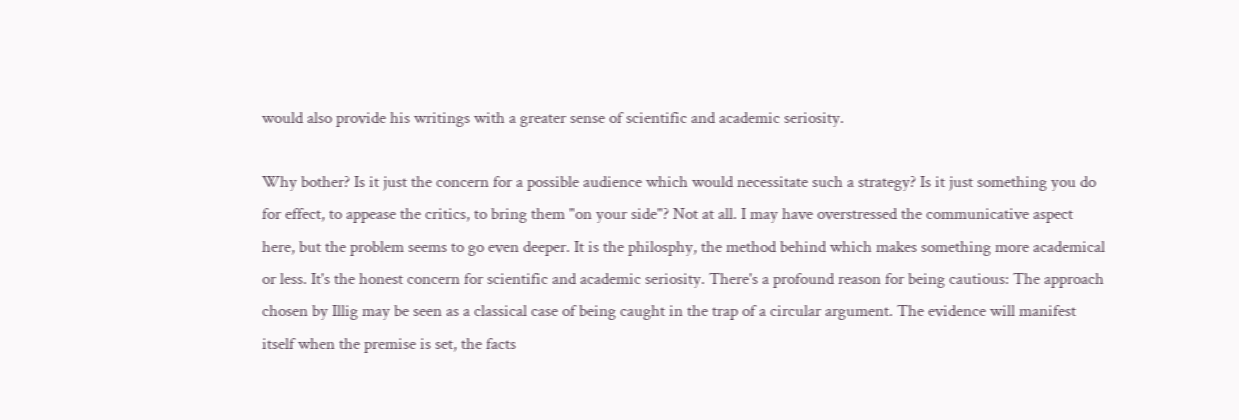would also provide his writings with a greater sense of scientific and academic seriosity.

Why bother? Is it just the concern for a possible audience which would necessitate such a strategy? Is it just something you do for effect, to appease the critics, to bring them "on your side"? Not at all. I may have overstressed the communicative aspect here, but the problem seems to go even deeper. It is the philosphy, the method behind which makes something more academical or less. It's the honest concern for scientific and academic seriosity. There's a profound reason for being cautious: The approach chosen by Illig may be seen as a classical case of being caught in the trap of a circular argument. The evidence will manifest itself when the premise is set, the facts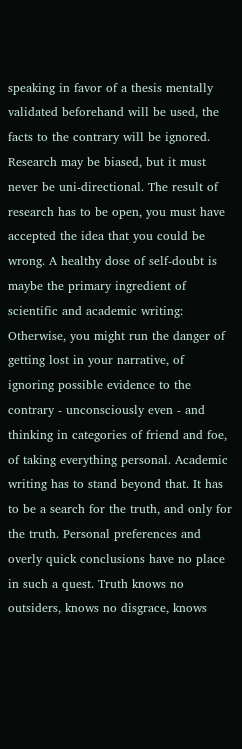speaking in favor of a thesis mentally validated beforehand will be used, the facts to the contrary will be ignored. Research may be biased, but it must never be uni-directional. The result of research has to be open, you must have accepted the idea that you could be wrong. A healthy dose of self-doubt is maybe the primary ingredient of scientific and academic writing: Otherwise, you might run the danger of getting lost in your narrative, of ignoring possible evidence to the contrary - unconsciously even - and thinking in categories of friend and foe, of taking everything personal. Academic writing has to stand beyond that. It has to be a search for the truth, and only for the truth. Personal preferences and overly quick conclusions have no place in such a quest. Truth knows no outsiders, knows no disgrace, knows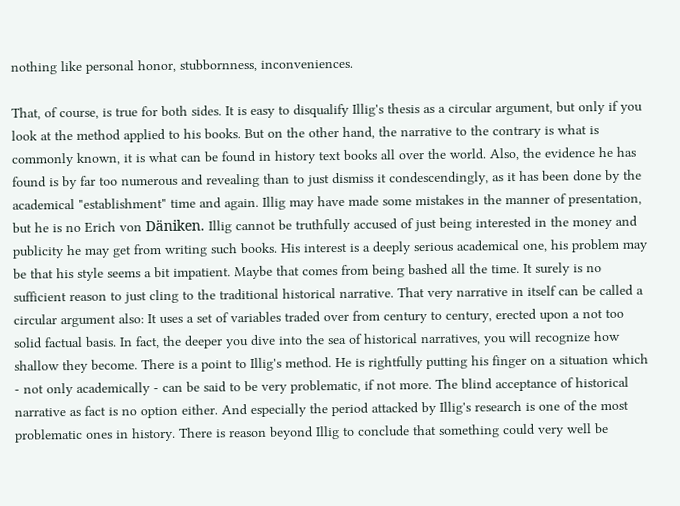nothing like personal honor, stubbornness, inconveniences.

That, of course, is true for both sides. It is easy to disqualify Illig's thesis as a circular argument, but only if you look at the method applied to his books. But on the other hand, the narrative to the contrary is what is commonly known, it is what can be found in history text books all over the world. Also, the evidence he has found is by far too numerous and revealing than to just dismiss it condescendingly, as it has been done by the academical "establishment" time and again. Illig may have made some mistakes in the manner of presentation, but he is no Erich von Däniken. Illig cannot be truthfully accused of just being interested in the money and publicity he may get from writing such books. His interest is a deeply serious academical one, his problem may be that his style seems a bit impatient. Maybe that comes from being bashed all the time. It surely is no sufficient reason to just cling to the traditional historical narrative. That very narrative in itself can be called a circular argument also: It uses a set of variables traded over from century to century, erected upon a not too solid factual basis. In fact, the deeper you dive into the sea of historical narratives, you will recognize how shallow they become. There is a point to Illig's method. He is rightfully putting his finger on a situation which - not only academically - can be said to be very problematic, if not more. The blind acceptance of historical narrative as fact is no option either. And especially the period attacked by Illig's research is one of the most problematic ones in history. There is reason beyond Illig to conclude that something could very well be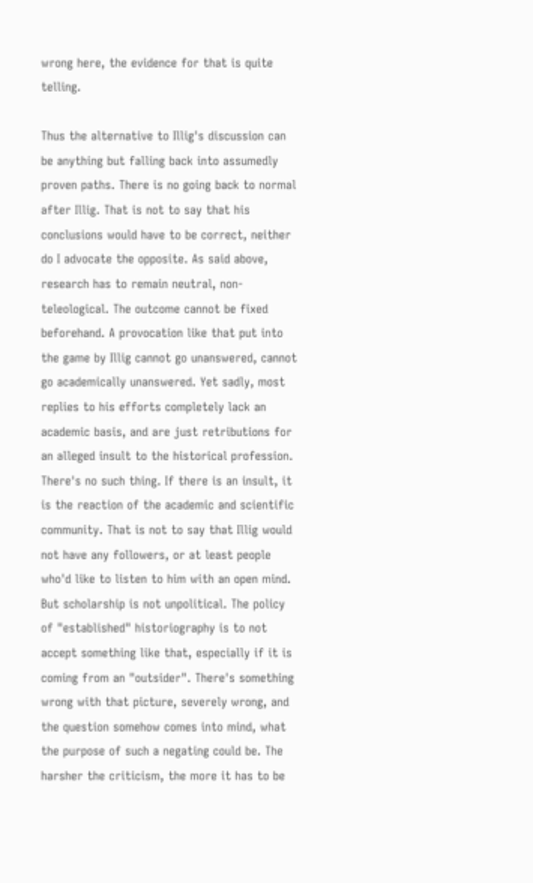wrong here, the evidence for that is quite telling.

Thus the alternative to Illig's discussion can be anything but falling back into assumedly proven paths. There is no going back to normal after Illig. That is not to say that his conclusions would have to be correct, neither do I advocate the opposite. As said above, research has to remain neutral, non-teleological. The outcome cannot be fixed beforehand. A provocation like that put into the game by Illig cannot go unanswered, cannot go academically unanswered. Yet sadly, most replies to his efforts completely lack an academic basis, and are just retributions for an alleged insult to the historical profession. There's no such thing. If there is an insult, it is the reaction of the academic and scientific community. That is not to say that Illig would not have any followers, or at least people who'd like to listen to him with an open mind. But scholarship is not unpolitical. The policy of "established" historiography is to not accept something like that, especially if it is coming from an "outsider". There's something wrong with that picture, severely wrong, and the question somehow comes into mind, what the purpose of such a negating could be. The harsher the criticism, the more it has to be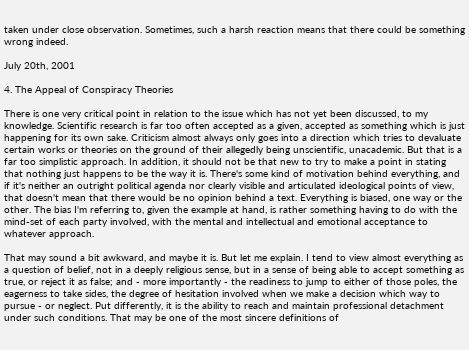taken under close observation. Sometimes, such a harsh reaction means that there could be something wrong indeed.

July 20th, 2001

4. The Appeal of Conspiracy Theories

There is one very critical point in relation to the issue which has not yet been discussed, to my knowledge. Scientific research is far too often accepted as a given, accepted as something which is just happening for its own sake. Criticism almost always only goes into a direction which tries to devaluate certain works or theories on the ground of their allegedly being unscientific, unacademic. But that is a far too simplistic approach. In addition, it should not be that new to try to make a point in stating that nothing just happens to be the way it is. There's some kind of motivation behind everything, and if it's neither an outright political agenda nor clearly visible and articulated ideological points of view, that doesn't mean that there would be no opinion behind a text. Everything is biased, one way or the other. The bias I'm referring to, given the example at hand, is rather something having to do with the mind-set of each party involved, with the mental and intellectual and emotional acceptance to whatever approach.

That may sound a bit awkward, and maybe it is. But let me explain. I tend to view almost everything as a question of belief, not in a deeply religious sense, but in a sense of being able to accept something as true, or reject it as false; and - more importantly - the readiness to jump to either of those poles, the eagerness to take sides, the degree of hesitation involved when we make a decision which way to pursue - or neglect. Put differently, it is the ability to reach and maintain professional detachment under such conditions. That may be one of the most sincere definitions of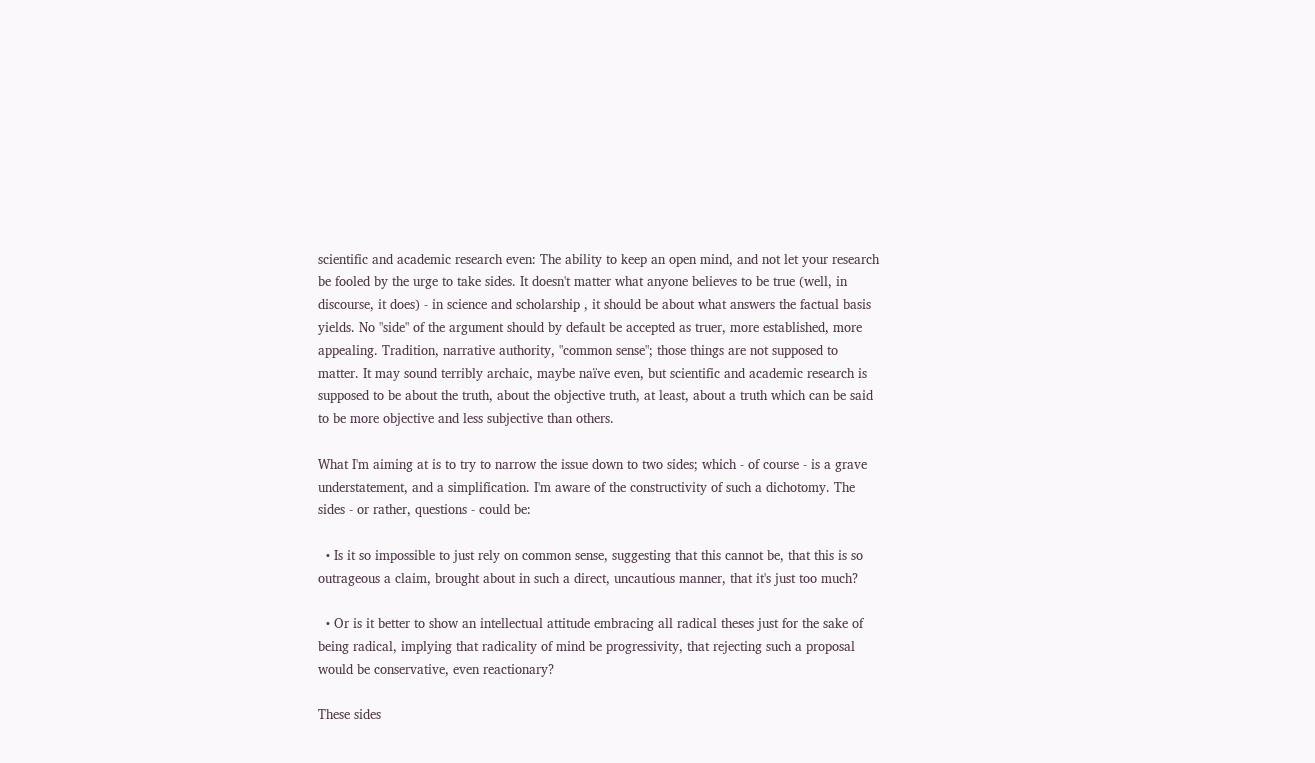scientific and academic research even: The ability to keep an open mind, and not let your research be fooled by the urge to take sides. It doesn't matter what anyone believes to be true (well, in discourse, it does) - in science and scholarship , it should be about what answers the factual basis yields. No "side" of the argument should by default be accepted as truer, more established, more appealing. Tradition, narrative authority, "common sense"; those things are not supposed to matter. It may sound terribly archaic, maybe naïve even, but scientific and academic research is supposed to be about the truth, about the objective truth, at least, about a truth which can be said to be more objective and less subjective than others.

What I'm aiming at is to try to narrow the issue down to two sides; which - of course - is a grave understatement, and a simplification. I'm aware of the constructivity of such a dichotomy. The sides - or rather, questions - could be:

  • Is it so impossible to just rely on common sense, suggesting that this cannot be, that this is so outrageous a claim, brought about in such a direct, uncautious manner, that it's just too much?

  • Or is it better to show an intellectual attitude embracing all radical theses just for the sake of being radical, implying that radicality of mind be progressivity, that rejecting such a proposal would be conservative, even reactionary?

These sides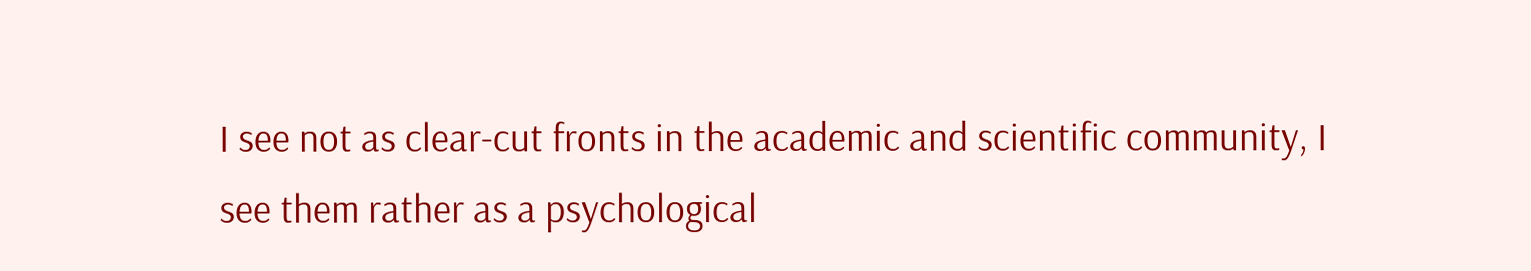I see not as clear-cut fronts in the academic and scientific community, I see them rather as a psychological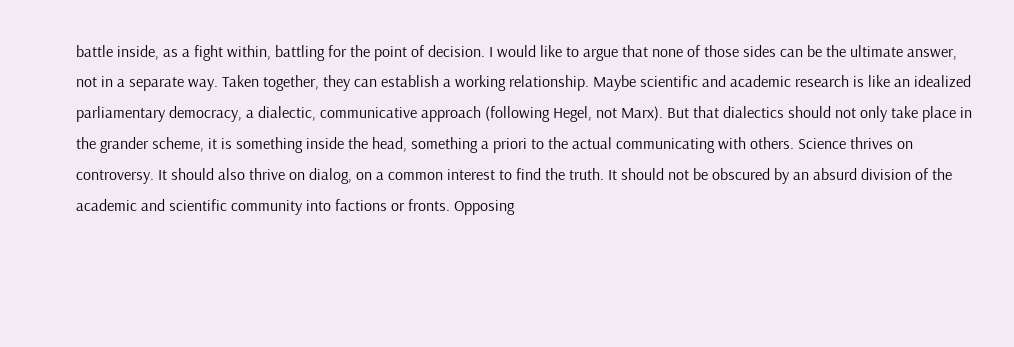battle inside, as a fight within, battling for the point of decision. I would like to argue that none of those sides can be the ultimate answer, not in a separate way. Taken together, they can establish a working relationship. Maybe scientific and academic research is like an idealized parliamentary democracy, a dialectic, communicative approach (following Hegel, not Marx). But that dialectics should not only take place in the grander scheme, it is something inside the head, something a priori to the actual communicating with others. Science thrives on controversy. It should also thrive on dialog, on a common interest to find the truth. It should not be obscured by an absurd division of the academic and scientific community into factions or fronts. Opposing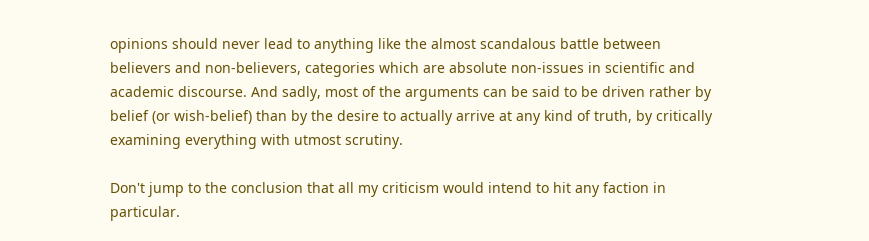opinions should never lead to anything like the almost scandalous battle between believers and non-believers, categories which are absolute non-issues in scientific and academic discourse. And sadly, most of the arguments can be said to be driven rather by belief (or wish-belief) than by the desire to actually arrive at any kind of truth, by critically examining everything with utmost scrutiny.

Don't jump to the conclusion that all my criticism would intend to hit any faction in particular.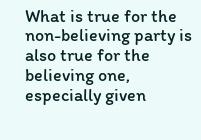What is true for the non-believing party is also true for the believing one, especially given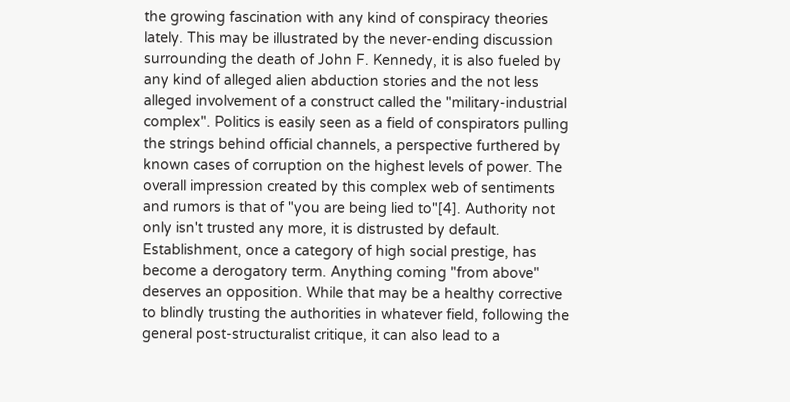the growing fascination with any kind of conspiracy theories lately. This may be illustrated by the never-ending discussion surrounding the death of John F. Kennedy, it is also fueled by any kind of alleged alien abduction stories and the not less alleged involvement of a construct called the "military-industrial complex". Politics is easily seen as a field of conspirators pulling the strings behind official channels, a perspective furthered by known cases of corruption on the highest levels of power. The overall impression created by this complex web of sentiments and rumors is that of "you are being lied to"[4]. Authority not only isn't trusted any more, it is distrusted by default. Establishment, once a category of high social prestige, has become a derogatory term. Anything coming "from above" deserves an opposition. While that may be a healthy corrective to blindly trusting the authorities in whatever field, following the general post-structuralist critique, it can also lead to a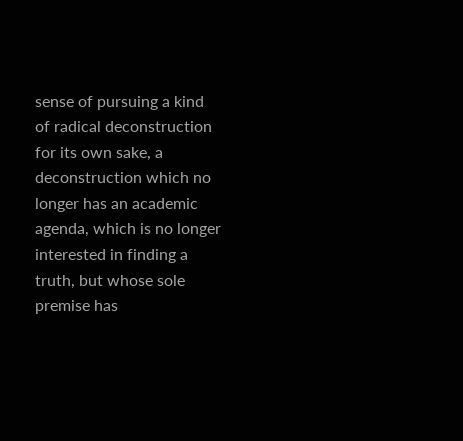sense of pursuing a kind of radical deconstruction for its own sake, a deconstruction which no longer has an academic agenda, which is no longer interested in finding a truth, but whose sole premise has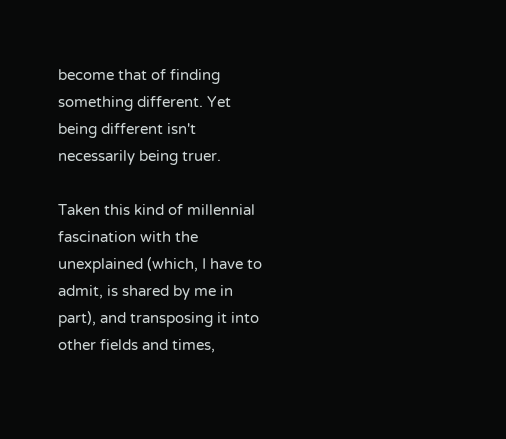become that of finding something different. Yet being different isn't necessarily being truer.

Taken this kind of millennial fascination with the unexplained (which, I have to admit, is shared by me in part), and transposing it into other fields and times,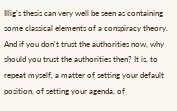Illig's thesis can very well be seen as containing some classical elements of a conspiracy theory. And if you don't trust the authorities now, why should you trust the authorities then? It is, to repeat myself, a matter of setting your default position, of setting your agenda, of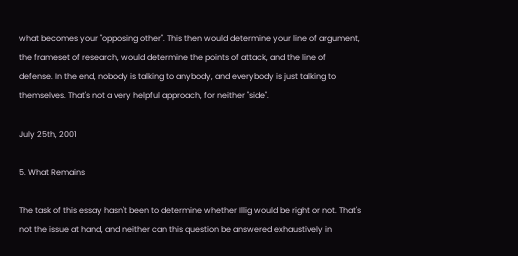what becomes your "opposing other". This then would determine your line of argument, the frameset of research, would determine the points of attack, and the line of defense. In the end, nobody is talking to anybody, and everybody is just talking to themselves. That's not a very helpful approach, for neither "side".

July 25th, 2001

5. What Remains

The task of this essay hasn't been to determine whether Illig would be right or not. That's not the issue at hand, and neither can this question be answered exhaustively in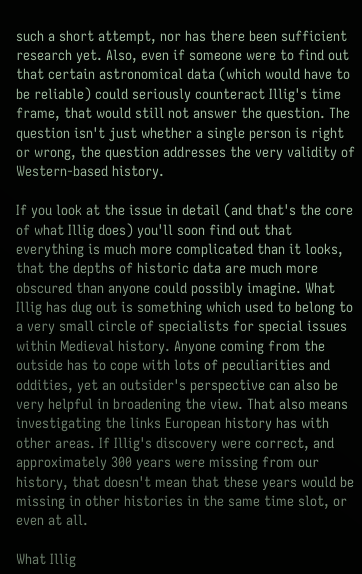such a short attempt, nor has there been sufficient research yet. Also, even if someone were to find out that certain astronomical data (which would have to be reliable) could seriously counteract Illig's time frame, that would still not answer the question. The question isn't just whether a single person is right or wrong, the question addresses the very validity of Western-based history.

If you look at the issue in detail (and that's the core of what Illig does) you'll soon find out that everything is much more complicated than it looks, that the depths of historic data are much more obscured than anyone could possibly imagine. What Illig has dug out is something which used to belong to a very small circle of specialists for special issues within Medieval history. Anyone coming from the outside has to cope with lots of peculiarities and oddities, yet an outsider's perspective can also be very helpful in broadening the view. That also means investigating the links European history has with other areas. If Illig's discovery were correct, and approximately 300 years were missing from our history, that doesn't mean that these years would be missing in other histories in the same time slot, or even at all.

What Illig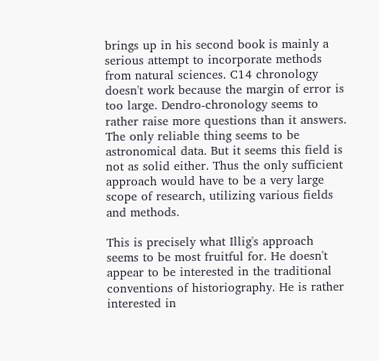brings up in his second book is mainly a serious attempt to incorporate methods from natural sciences. C14 chronology doesn't work because the margin of error is too large. Dendro-chronology seems to rather raise more questions than it answers. The only reliable thing seems to be astronomical data. But it seems this field is not as solid either. Thus the only sufficient approach would have to be a very large scope of research, utilizing various fields and methods.

This is precisely what Illig's approach seems to be most fruitful for. He doesn't appear to be interested in the traditional conventions of historiography. He is rather interested in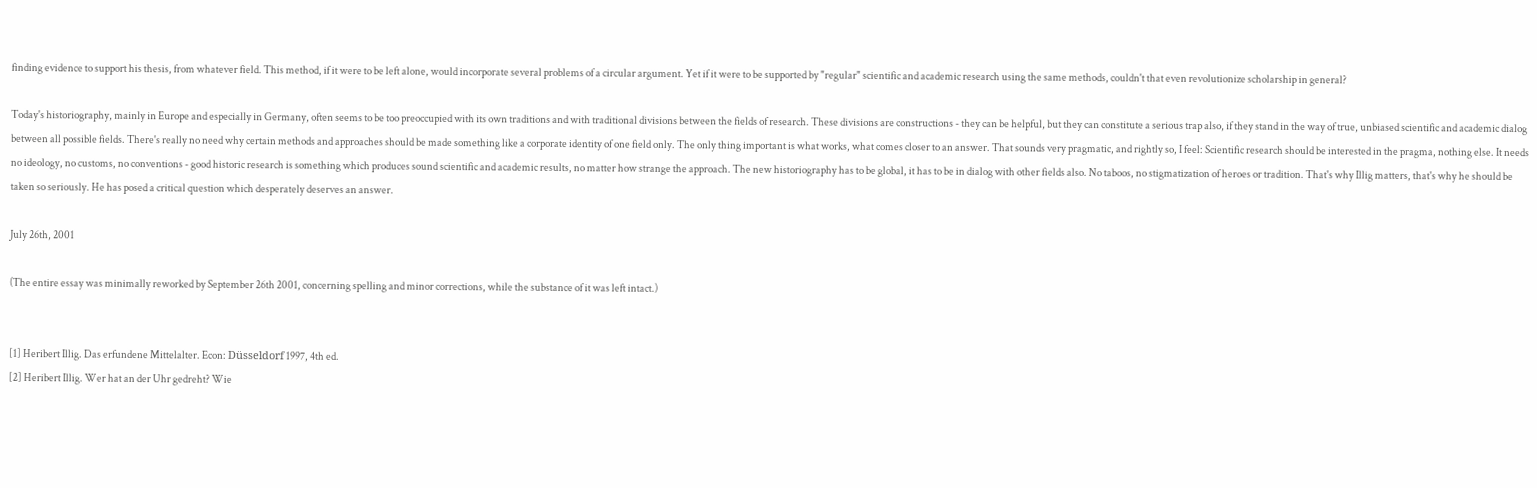finding evidence to support his thesis, from whatever field. This method, if it were to be left alone, would incorporate several problems of a circular argument. Yet if it were to be supported by "regular" scientific and academic research using the same methods, couldn't that even revolutionize scholarship in general?

Today's historiography, mainly in Europe and especially in Germany, often seems to be too preoccupied with its own traditions and with traditional divisions between the fields of research. These divisions are constructions - they can be helpful, but they can constitute a serious trap also, if they stand in the way of true, unbiased scientific and academic dialog between all possible fields. There's really no need why certain methods and approaches should be made something like a corporate identity of one field only. The only thing important is what works, what comes closer to an answer. That sounds very pragmatic, and rightly so, I feel: Scientific research should be interested in the pragma, nothing else. It needs no ideology, no customs, no conventions - good historic research is something which produces sound scientific and academic results, no matter how strange the approach. The new historiography has to be global, it has to be in dialog with other fields also. No taboos, no stigmatization of heroes or tradition. That's why Illig matters, that's why he should be taken so seriously. He has posed a critical question which desperately deserves an answer.

July 26th, 2001

(The entire essay was minimally reworked by September 26th 2001, concerning spelling and minor corrections, while the substance of it was left intact.)


[1] Heribert Illig. Das erfundene Mittelalter. Econ: Düsseldorf 1997, 4th ed.
[2] Heribert Illig. Wer hat an der Uhr gedreht? Wie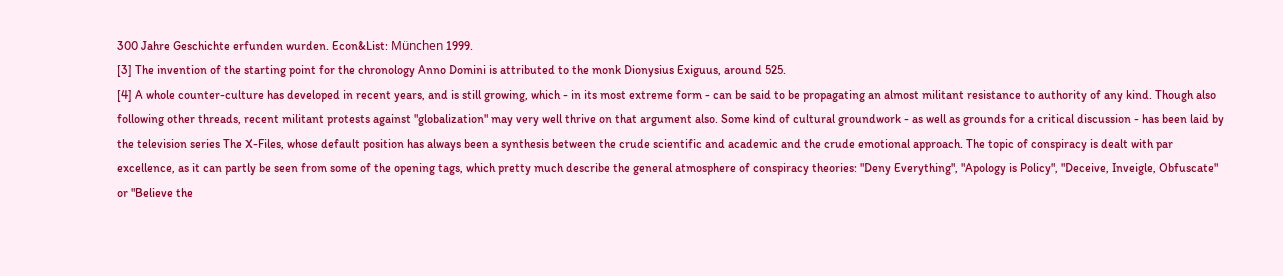300 Jahre Geschichte erfunden wurden. Econ&List: München 1999.
[3] The invention of the starting point for the chronology Anno Domini is attributed to the monk Dionysius Exiguus, around 525.
[4] A whole counter-culture has developed in recent years, and is still growing, which - in its most extreme form - can be said to be propagating an almost militant resistance to authority of any kind. Though also following other threads, recent militant protests against "globalization" may very well thrive on that argument also. Some kind of cultural groundwork - as well as grounds for a critical discussion - has been laid by the television series The X-Files, whose default position has always been a synthesis between the crude scientific and academic and the crude emotional approach. The topic of conspiracy is dealt with par excellence, as it can partly be seen from some of the opening tags, which pretty much describe the general atmosphere of conspiracy theories: "Deny Everything", "Apology is Policy", "Deceive, Inveigle, Obfuscate" or "Believe the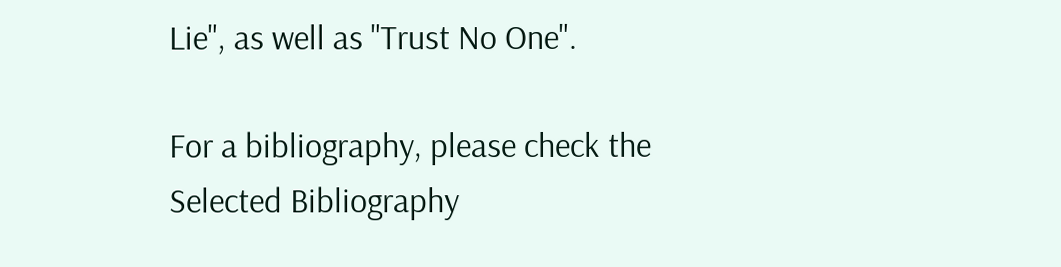Lie", as well as "Trust No One".

For a bibliography, please check the Selected Bibliography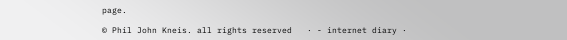page.

© Phil John Kneis. all rights reserved   · - internet diary ·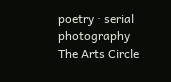poetry · serial photography
The Arts Circle